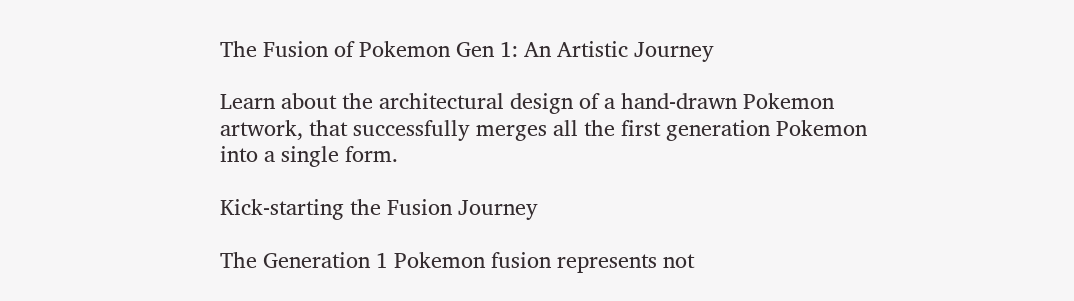The Fusion of Pokemon Gen 1: An Artistic Journey

Learn about the architectural design of a hand-drawn Pokemon artwork, that successfully merges all the first generation Pokemon into a single form.

Kick-starting the Fusion Journey

The Generation 1 Pokemon fusion represents not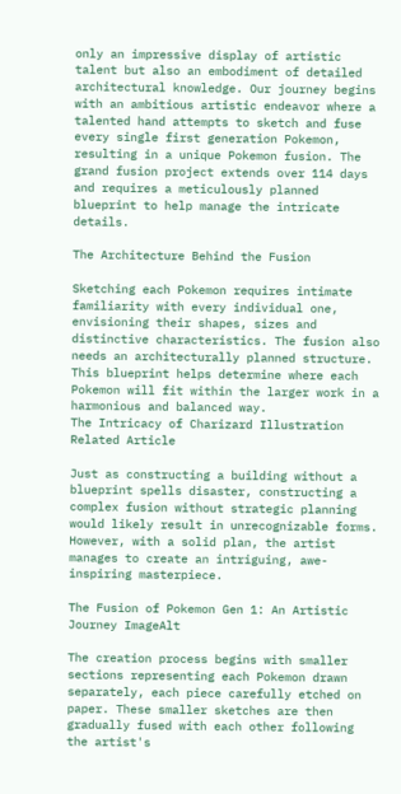only an impressive display of artistic talent but also an embodiment of detailed architectural knowledge. Our journey begins with an ambitious artistic endeavor where a talented hand attempts to sketch and fuse every single first generation Pokemon, resulting in a unique Pokemon fusion. The grand fusion project extends over 114 days and requires a meticulously planned blueprint to help manage the intricate details.

The Architecture Behind the Fusion

Sketching each Pokemon requires intimate familiarity with every individual one, envisioning their shapes, sizes and distinctive characteristics. The fusion also needs an architecturally planned structure. This blueprint helps determine where each Pokemon will fit within the larger work in a harmonious and balanced way.
The Intricacy of Charizard Illustration
Related Article

Just as constructing a building without a blueprint spells disaster, constructing a complex fusion without strategic planning would likely result in unrecognizable forms. However, with a solid plan, the artist manages to create an intriguing, awe-inspiring masterpiece.

The Fusion of Pokemon Gen 1: An Artistic Journey ImageAlt

The creation process begins with smaller sections representing each Pokemon drawn separately, each piece carefully etched on paper. These smaller sketches are then gradually fused with each other following the artist's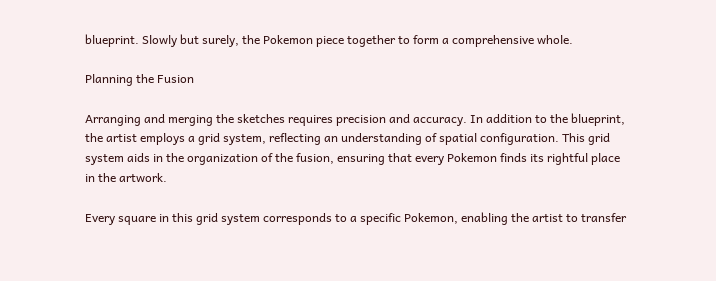blueprint. Slowly but surely, the Pokemon piece together to form a comprehensive whole.

Planning the Fusion

Arranging and merging the sketches requires precision and accuracy. In addition to the blueprint, the artist employs a grid system, reflecting an understanding of spatial configuration. This grid system aids in the organization of the fusion, ensuring that every Pokemon finds its rightful place in the artwork.

Every square in this grid system corresponds to a specific Pokemon, enabling the artist to transfer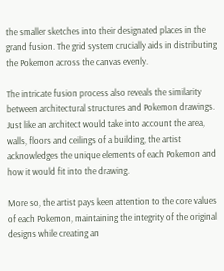the smaller sketches into their designated places in the grand fusion. The grid system crucially aids in distributing the Pokemon across the canvas evenly.

The intricate fusion process also reveals the similarity between architectural structures and Pokemon drawings. Just like an architect would take into account the area, walls, floors and ceilings of a building, the artist acknowledges the unique elements of each Pokemon and how it would fit into the drawing.

More so, the artist pays keen attention to the core values of each Pokemon, maintaining the integrity of the original designs while creating an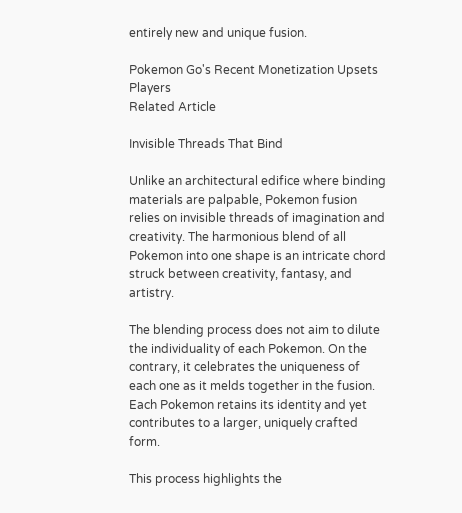entirely new and unique fusion.

Pokemon Go's Recent Monetization Upsets Players
Related Article

Invisible Threads That Bind

Unlike an architectural edifice where binding materials are palpable, Pokemon fusion relies on invisible threads of imagination and creativity. The harmonious blend of all Pokemon into one shape is an intricate chord struck between creativity, fantasy, and artistry.

The blending process does not aim to dilute the individuality of each Pokemon. On the contrary, it celebrates the uniqueness of each one as it melds together in the fusion. Each Pokemon retains its identity and yet contributes to a larger, uniquely crafted form.

This process highlights the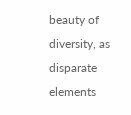beauty of diversity, as disparate elements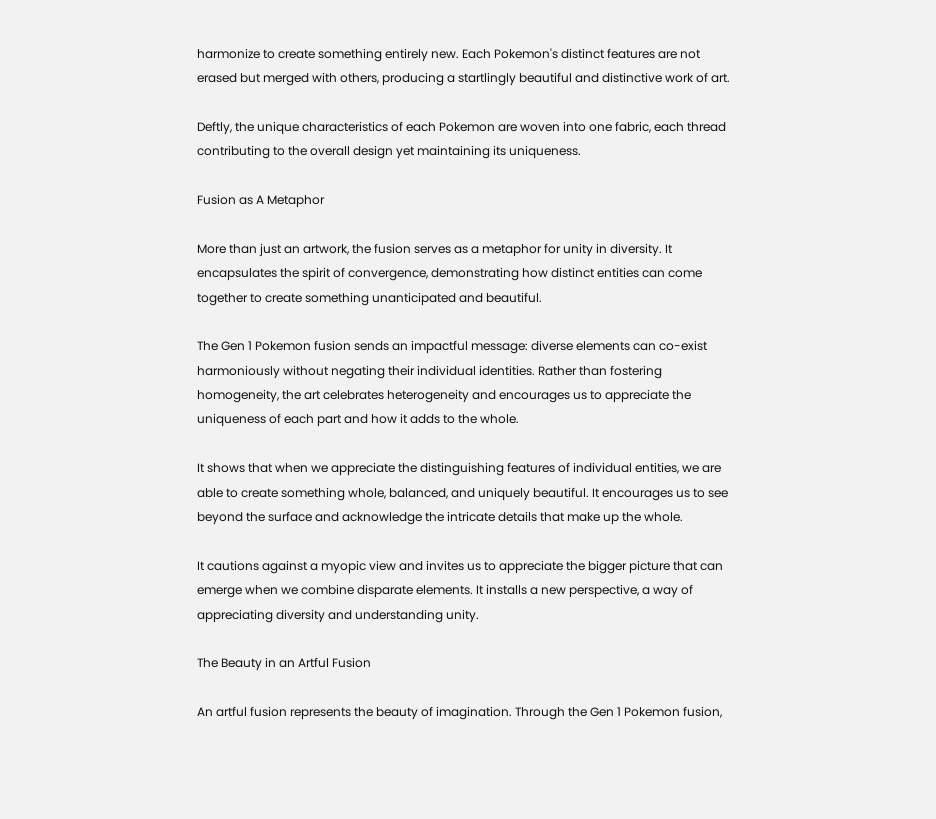harmonize to create something entirely new. Each Pokemon's distinct features are not erased but merged with others, producing a startlingly beautiful and distinctive work of art.

Deftly, the unique characteristics of each Pokemon are woven into one fabric, each thread contributing to the overall design yet maintaining its uniqueness.

Fusion as A Metaphor

More than just an artwork, the fusion serves as a metaphor for unity in diversity. It encapsulates the spirit of convergence, demonstrating how distinct entities can come together to create something unanticipated and beautiful.

The Gen 1 Pokemon fusion sends an impactful message: diverse elements can co-exist harmoniously without negating their individual identities. Rather than fostering homogeneity, the art celebrates heterogeneity and encourages us to appreciate the uniqueness of each part and how it adds to the whole.

It shows that when we appreciate the distinguishing features of individual entities, we are able to create something whole, balanced, and uniquely beautiful. It encourages us to see beyond the surface and acknowledge the intricate details that make up the whole.

It cautions against a myopic view and invites us to appreciate the bigger picture that can emerge when we combine disparate elements. It installs a new perspective, a way of appreciating diversity and understanding unity.

The Beauty in an Artful Fusion

An artful fusion represents the beauty of imagination. Through the Gen 1 Pokemon fusion,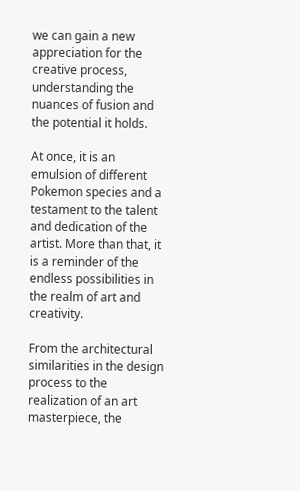we can gain a new appreciation for the creative process, understanding the nuances of fusion and the potential it holds.

At once, it is an emulsion of different Pokemon species and a testament to the talent and dedication of the artist. More than that, it is a reminder of the endless possibilities in the realm of art and creativity.

From the architectural similarities in the design process to the realization of an art masterpiece, the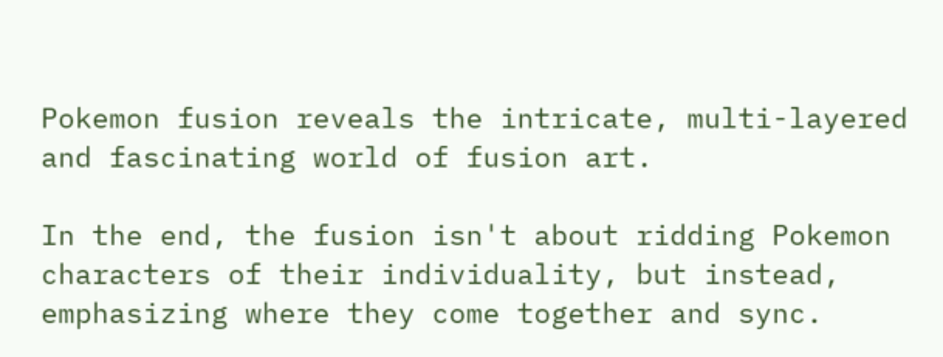Pokemon fusion reveals the intricate, multi-layered and fascinating world of fusion art.

In the end, the fusion isn't about ridding Pokemon characters of their individuality, but instead, emphasizing where they come together and sync.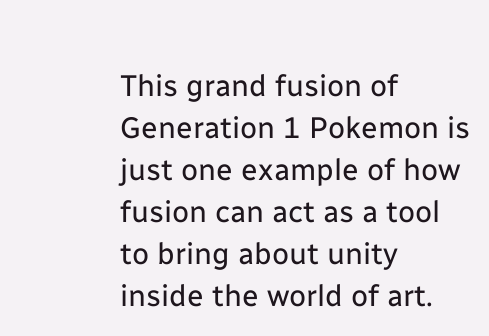This grand fusion of Generation 1 Pokemon is just one example of how fusion can act as a tool to bring about unity inside the world of art.